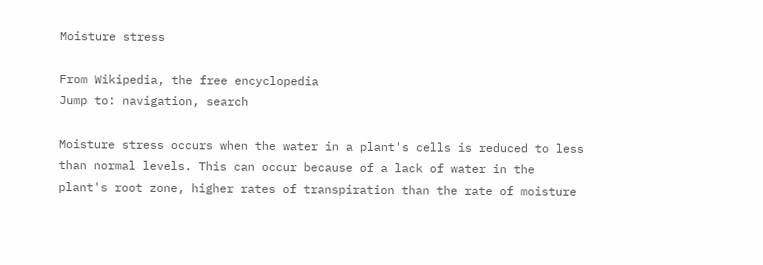Moisture stress

From Wikipedia, the free encyclopedia
Jump to: navigation, search

Moisture stress occurs when the water in a plant's cells is reduced to less than normal levels. This can occur because of a lack of water in the plant's root zone, higher rates of transpiration than the rate of moisture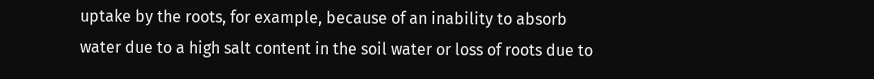uptake by the roots, for example, because of an inability to absorb water due to a high salt content in the soil water or loss of roots due to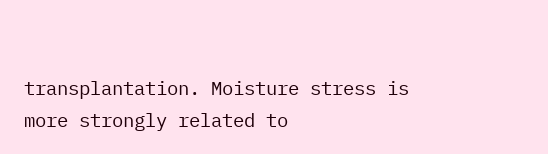transplantation. Moisture stress is more strongly related to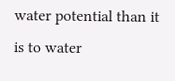water potential than it is to water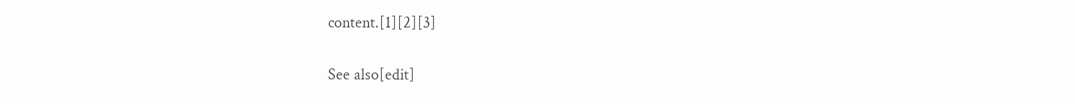content.[1][2][3]

See also[edit]